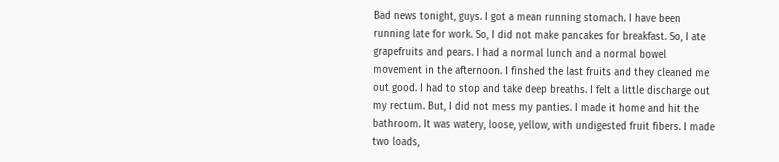Bad news tonight, guys. I got a mean running stomach. I have been running late for work. So, I did not make pancakes for breakfast. So, I ate grapefruits and pears. I had a normal lunch and a normal bowel movement in the afternoon. I finshed the last fruits and they cleaned me out good. I had to stop and take deep breaths. I felt a little discharge out my rectum. But, I did not mess my panties. I made it home and hit the bathroom. It was watery, loose, yellow, with undigested fruit fibers. I made two loads,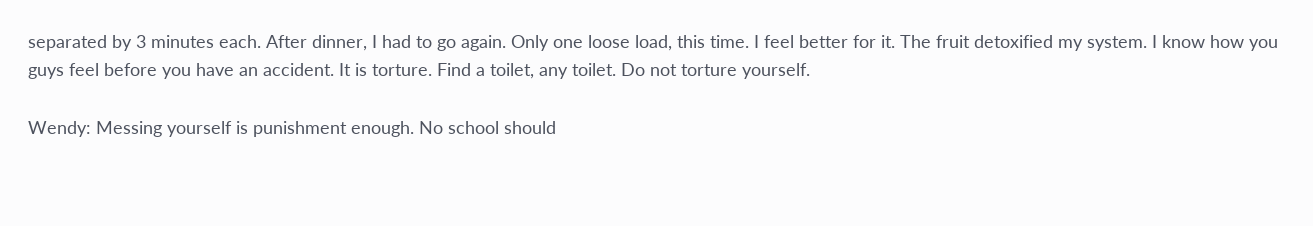separated by 3 minutes each. After dinner, I had to go again. Only one loose load, this time. I feel better for it. The fruit detoxified my system. I know how you guys feel before you have an accident. It is torture. Find a toilet, any toilet. Do not torture yourself.

Wendy: Messing yourself is punishment enough. No school should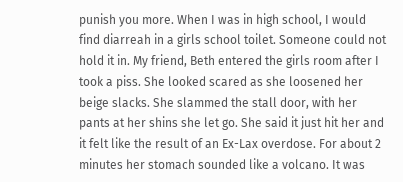punish you more. When I was in high school, I would find diarreah in a girls school toilet. Someone could not hold it in. My friend, Beth entered the girls room after I took a piss. She looked scared as she loosened her beige slacks. She slammed the stall door, with her pants at her shins she let go. She said it just hit her and it felt like the result of an Ex-Lax overdose. For about 2 minutes her stomach sounded like a volcano. It was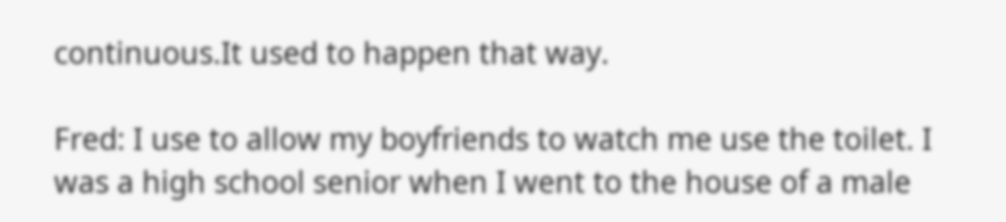continuous.It used to happen that way.

Fred: I use to allow my boyfriends to watch me use the toilet. I was a high school senior when I went to the house of a male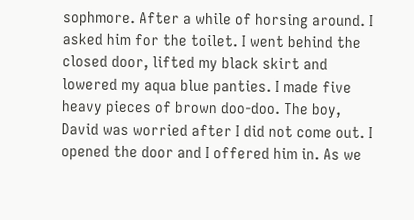sophmore. After a while of horsing around. I asked him for the toilet. I went behind the closed door, lifted my black skirt and lowered my aqua blue panties. I made five heavy pieces of brown doo-doo. The boy, David was worried after I did not come out. I opened the door and I offered him in. As we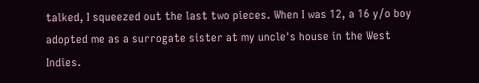talked, I squeezed out the last two pieces. When I was 12, a 16 y/o boy adopted me as a surrogate sister at my uncle's house in the West Indies.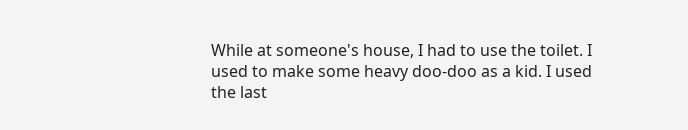While at someone's house, I had to use the toilet. I used to make some heavy doo-doo as a kid. I used the last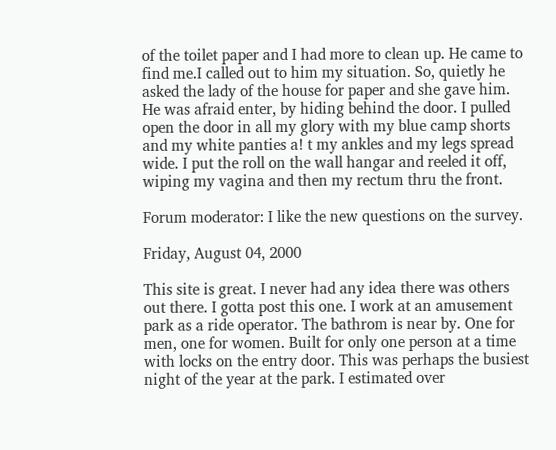of the toilet paper and I had more to clean up. He came to find me.I called out to him my situation. So, quietly he asked the lady of the house for paper and she gave him. He was afraid enter, by hiding behind the door. I pulled open the door in all my glory with my blue camp shorts and my white panties a! t my ankles and my legs spread wide. I put the roll on the wall hangar and reeled it off, wiping my vagina and then my rectum thru the front.

Forum moderator: I like the new questions on the survey.

Friday, August 04, 2000

This site is great. I never had any idea there was others out there. I gotta post this one. I work at an amusement park as a ride operator. The bathrom is near by. One for men, one for women. Built for only one person at a time with locks on the entry door. This was perhaps the busiest night of the year at the park. I estimated over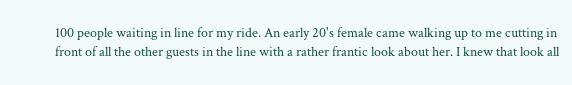100 people waiting in line for my ride. An early 20's female came walking up to me cutting in front of all the other guests in the line with a rather frantic look about her. I knew that look all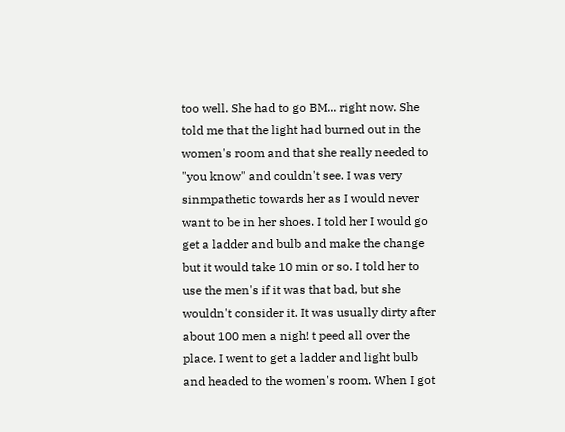too well. She had to go BM... right now. She told me that the light had burned out in the women's room and that she really needed to "you know" and couldn't see. I was very sinmpathetic towards her as I would never want to be in her shoes. I told her I would go get a ladder and bulb and make the change but it would take 10 min or so. I told her to use the men's if it was that bad, but she wouldn't consider it. It was usually dirty after about 100 men a nigh! t peed all over the place. I went to get a ladder and light bulb and headed to the women's room. When I got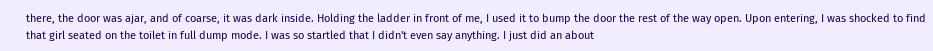there, the door was ajar, and of coarse, it was dark inside. Holding the ladder in front of me, I used it to bump the door the rest of the way open. Upon entering, I was shocked to find that girl seated on the toilet in full dump mode. I was so startled that I didn't even say anything. I just did an about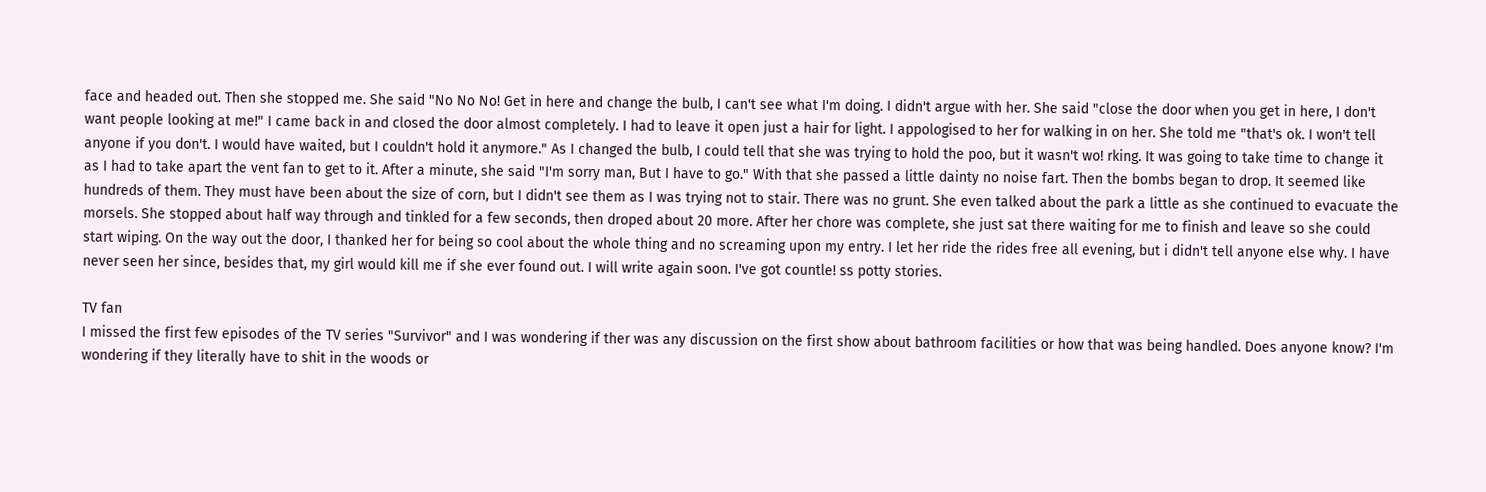face and headed out. Then she stopped me. She said "No No No! Get in here and change the bulb, I can't see what I'm doing. I didn't argue with her. She said "close the door when you get in here, I don't want people looking at me!" I came back in and closed the door almost completely. I had to leave it open just a hair for light. I appologised to her for walking in on her. She told me "that's ok. I won't tell anyone if you don't. I would have waited, but I couldn't hold it anymore." As I changed the bulb, I could tell that she was trying to hold the poo, but it wasn't wo! rking. It was going to take time to change it as I had to take apart the vent fan to get to it. After a minute, she said "I'm sorry man, But I have to go." With that she passed a little dainty no noise fart. Then the bombs began to drop. It seemed like hundreds of them. They must have been about the size of corn, but I didn't see them as I was trying not to stair. There was no grunt. She even talked about the park a little as she continued to evacuate the morsels. She stopped about half way through and tinkled for a few seconds, then droped about 20 more. After her chore was complete, she just sat there waiting for me to finish and leave so she could start wiping. On the way out the door, I thanked her for being so cool about the whole thing and no screaming upon my entry. I let her ride the rides free all evening, but i didn't tell anyone else why. I have never seen her since, besides that, my girl would kill me if she ever found out. I will write again soon. I've got countle! ss potty stories.

TV fan
I missed the first few episodes of the TV series "Survivor" and I was wondering if ther was any discussion on the first show about bathroom facilities or how that was being handled. Does anyone know? I'm wondering if they literally have to shit in the woods or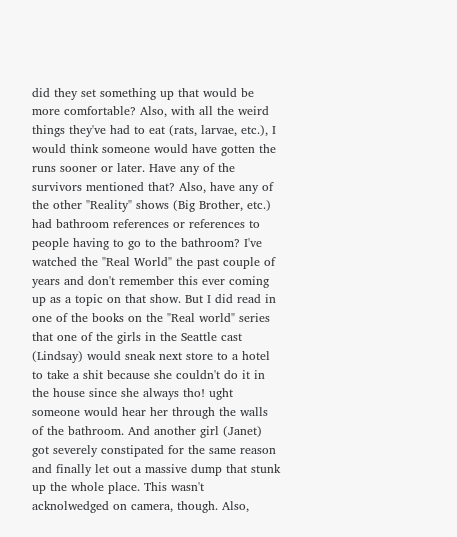did they set something up that would be more comfortable? Also, with all the weird things they've had to eat (rats, larvae, etc.), I would think someone would have gotten the runs sooner or later. Have any of the survivors mentioned that? Also, have any of the other "Reality" shows (Big Brother, etc.) had bathroom references or references to people having to go to the bathroom? I've watched the "Real World" the past couple of years and don't remember this ever coming up as a topic on that show. But I did read in one of the books on the "Real world" series that one of the girls in the Seattle cast (Lindsay) would sneak next store to a hotel to take a shit because she couldn't do it in the house since she always tho! ught someone would hear her through the walls of the bathroom. And another girl (Janet) got severely constipated for the same reason and finally let out a massive dump that stunk up the whole place. This wasn't acknolwedged on camera, though. Also,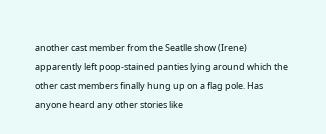another cast member from the Seatlle show (Irene) apparently left poop-stained panties lying around which the other cast members finally hung up on a flag pole. Has anyone heard any other stories like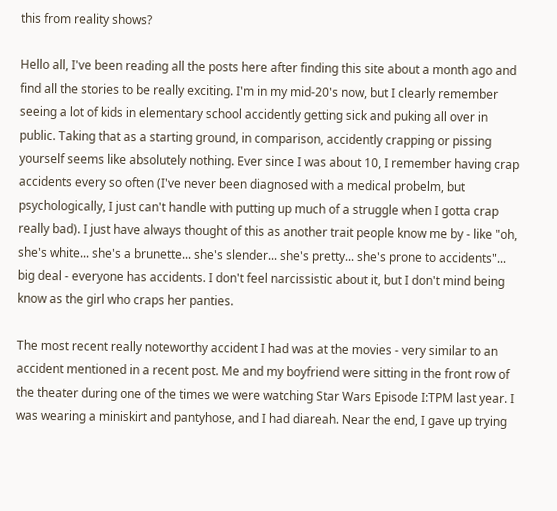this from reality shows?

Hello all, I've been reading all the posts here after finding this site about a month ago and find all the stories to be really exciting. I'm in my mid-20's now, but I clearly remember seeing a lot of kids in elementary school accidently getting sick and puking all over in public. Taking that as a starting ground, in comparison, accidently crapping or pissing yourself seems like absolutely nothing. Ever since I was about 10, I remember having crap accidents every so often (I've never been diagnosed with a medical probelm, but psychologically, I just can't handle with putting up much of a struggle when I gotta crap really bad). I just have always thought of this as another trait people know me by - like "oh, she's white... she's a brunette... she's slender... she's pretty... she's prone to accidents"... big deal - everyone has accidents. I don't feel narcissistic about it, but I don't mind being know as the girl who craps her panties.

The most recent really noteworthy accident I had was at the movies - very similar to an accident mentioned in a recent post. Me and my boyfriend were sitting in the front row of the theater during one of the times we were watching Star Wars Episode I:TPM last year. I was wearing a miniskirt and pantyhose, and I had diareah. Near the end, I gave up trying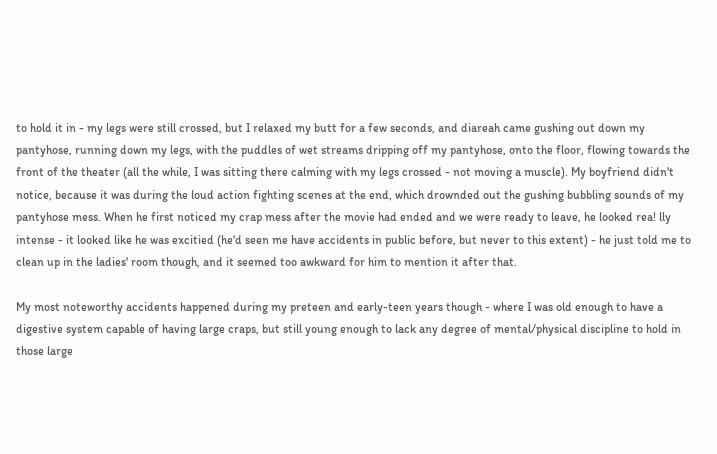to hold it in - my legs were still crossed, but I relaxed my butt for a few seconds, and diareah came gushing out down my pantyhose, running down my legs, with the puddles of wet streams dripping off my pantyhose, onto the floor, flowing towards the front of the theater (all the while, I was sitting there calming with my legs crossed - not moving a muscle). My boyfriend didn't notice, because it was during the loud action fighting scenes at the end, which drownded out the gushing bubbling sounds of my pantyhose mess. When he first noticed my crap mess after the movie had ended and we were ready to leave, he looked rea! lly intense - it looked like he was excitied (he'd seen me have accidents in public before, but never to this extent) - he just told me to clean up in the ladies' room though, and it seemed too awkward for him to mention it after that.

My most noteworthy accidents happened during my preteen and early-teen years though - where I was old enough to have a digestive system capable of having large craps, but still young enough to lack any degree of mental/physical discipline to hold in those large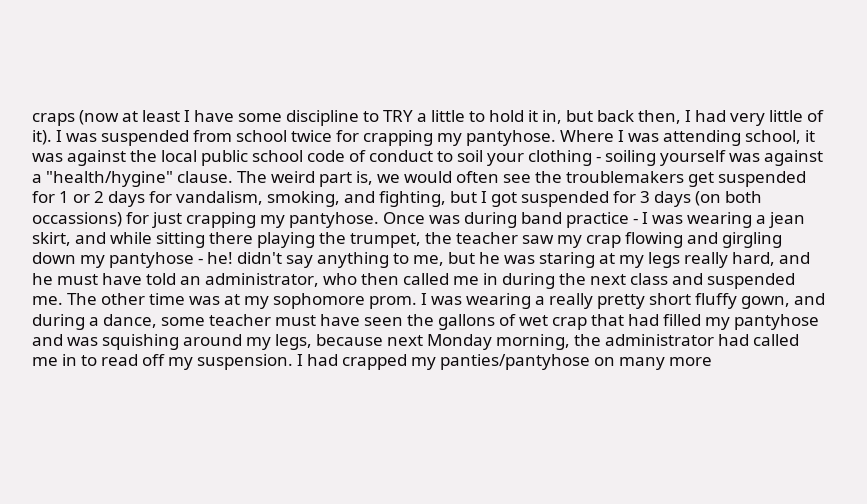craps (now at least I have some discipline to TRY a little to hold it in, but back then, I had very little of it). I was suspended from school twice for crapping my pantyhose. Where I was attending school, it was against the local public school code of conduct to soil your clothing - soiling yourself was against a "health/hygine" clause. The weird part is, we would often see the troublemakers get suspended for 1 or 2 days for vandalism, smoking, and fighting, but I got suspended for 3 days (on both occassions) for just crapping my pantyhose. Once was during band practice - I was wearing a jean skirt, and while sitting there playing the trumpet, the teacher saw my crap flowing and girgling down my pantyhose - he! didn't say anything to me, but he was staring at my legs really hard, and he must have told an administrator, who then called me in during the next class and suspended me. The other time was at my sophomore prom. I was wearing a really pretty short fluffy gown, and during a dance, some teacher must have seen the gallons of wet crap that had filled my pantyhose and was squishing around my legs, because next Monday morning, the administrator had called me in to read off my suspension. I had crapped my panties/pantyhose on many more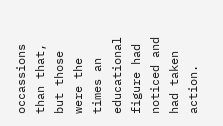occassions than that, but those were the times an educational figure had noticed and had taken action.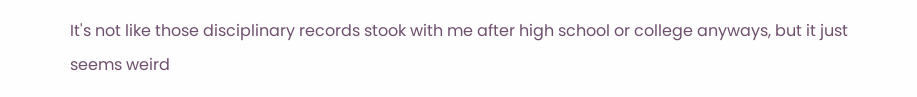It's not like those disciplinary records stook with me after high school or college anyways, but it just seems weird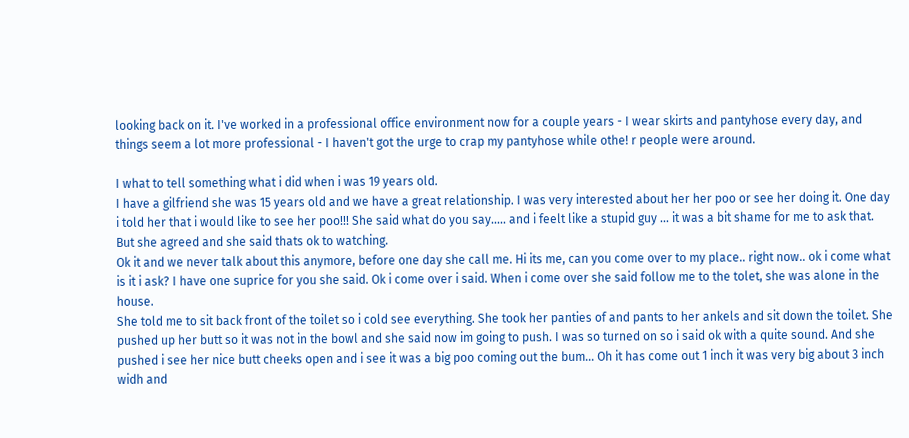looking back on it. I've worked in a professional office environment now for a couple years - I wear skirts and pantyhose every day, and things seem a lot more professional - I haven't got the urge to crap my pantyhose while othe! r people were around.

I what to tell something what i did when i was 19 years old.
I have a gilfriend she was 15 years old and we have a great relationship. I was very interested about her her poo or see her doing it. One day i told her that i would like to see her poo!!! She said what do you say..... and i feelt like a stupid guy ... it was a bit shame for me to ask that. But she agreed and she said thats ok to watching.
Ok it and we never talk about this anymore, before one day she call me. Hi its me, can you come over to my place.. right now.. ok i come what is it i ask? I have one suprice for you she said. Ok i come over i said. When i come over she said follow me to the tolet, she was alone in the house.
She told me to sit back front of the toilet so i cold see everything. She took her panties of and pants to her ankels and sit down the toilet. She pushed up her butt so it was not in the bowl and she said now im going to push. I was so turned on so i said ok with a quite sound. And she pushed i see her nice butt cheeks open and i see it was a big poo coming out the bum... Oh it has come out 1 inch it was very big about 3 inch widh and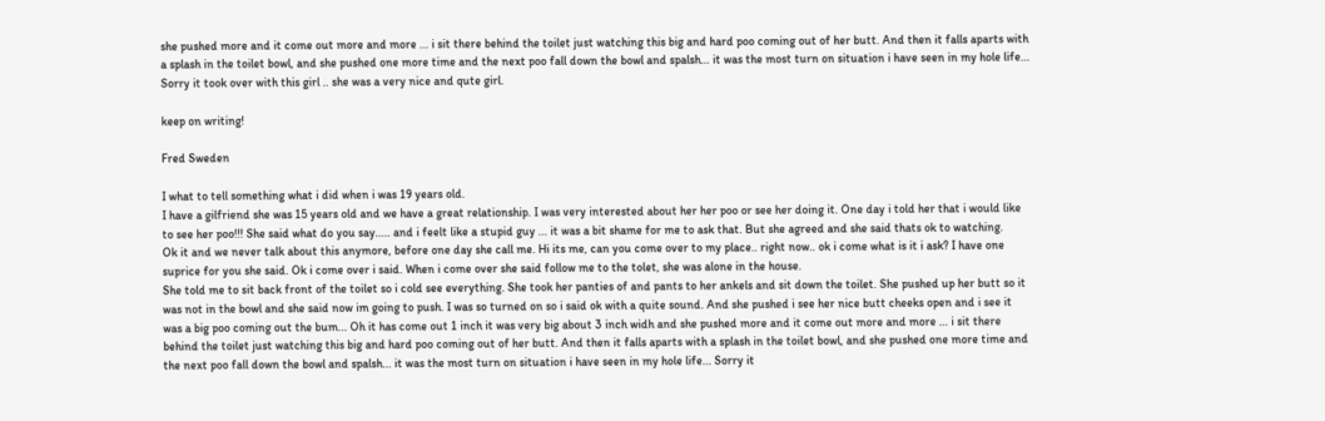she pushed more and it come out more and more ... i sit there behind the toilet just watching this big and hard poo coming out of her butt. And then it falls aparts with a splash in the toilet bowl, and she pushed one more time and the next poo fall down the bowl and spalsh... it was the most turn on situation i have seen in my hole life... Sorry it took over with this girl .. she was a very nice and qute girl.

keep on writing!

Fred Sweden

I what to tell something what i did when i was 19 years old.
I have a gilfriend she was 15 years old and we have a great relationship. I was very interested about her her poo or see her doing it. One day i told her that i would like to see her poo!!! She said what do you say..... and i feelt like a stupid guy ... it was a bit shame for me to ask that. But she agreed and she said thats ok to watching.
Ok it and we never talk about this anymore, before one day she call me. Hi its me, can you come over to my place.. right now.. ok i come what is it i ask? I have one suprice for you she said. Ok i come over i said. When i come over she said follow me to the tolet, she was alone in the house.
She told me to sit back front of the toilet so i cold see everything. She took her panties of and pants to her ankels and sit down the toilet. She pushed up her butt so it was not in the bowl and she said now im going to push. I was so turned on so i said ok with a quite sound. And she pushed i see her nice butt cheeks open and i see it was a big poo coming out the bum... Oh it has come out 1 inch it was very big about 3 inch widh and she pushed more and it come out more and more ... i sit there behind the toilet just watching this big and hard poo coming out of her butt. And then it falls aparts with a splash in the toilet bowl, and she pushed one more time and the next poo fall down the bowl and spalsh... it was the most turn on situation i have seen in my hole life... Sorry it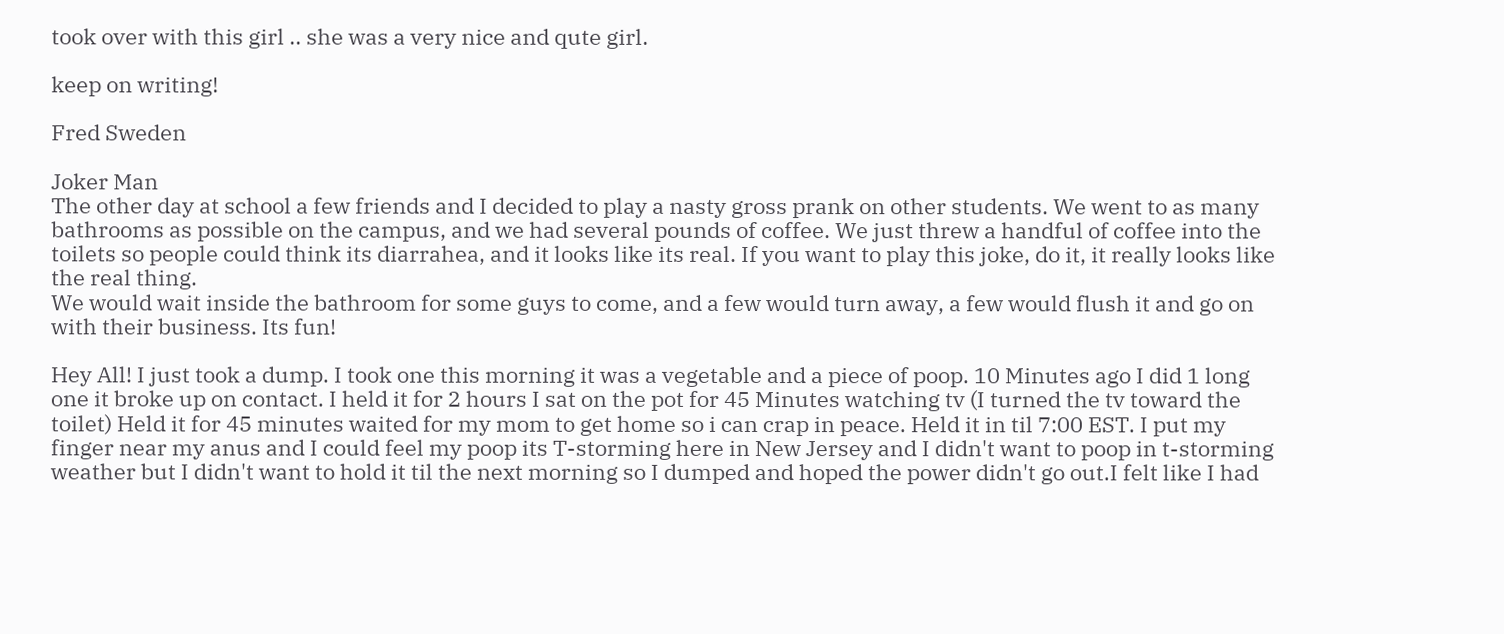took over with this girl .. she was a very nice and qute girl.

keep on writing!

Fred Sweden

Joker Man
The other day at school a few friends and I decided to play a nasty gross prank on other students. We went to as many bathrooms as possible on the campus, and we had several pounds of coffee. We just threw a handful of coffee into the toilets so people could think its diarrahea, and it looks like its real. If you want to play this joke, do it, it really looks like the real thing.
We would wait inside the bathroom for some guys to come, and a few would turn away, a few would flush it and go on with their business. Its fun!

Hey All! I just took a dump. I took one this morning it was a vegetable and a piece of poop. 10 Minutes ago I did 1 long one it broke up on contact. I held it for 2 hours I sat on the pot for 45 Minutes watching tv (I turned the tv toward the toilet) Held it for 45 minutes waited for my mom to get home so i can crap in peace. Held it in til 7:00 EST. I put my finger near my anus and I could feel my poop its T-storming here in New Jersey and I didn't want to poop in t-storming weather but I didn't want to hold it til the next morning so I dumped and hoped the power didn't go out.I felt like I had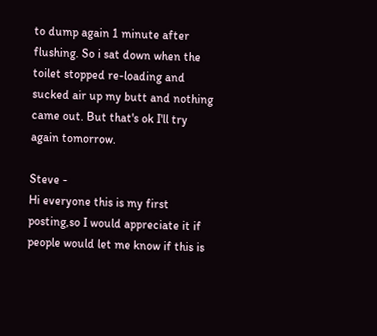to dump again 1 minute after flushing. So i sat down when the toilet stopped re-loading and sucked air up my butt and nothing came out. But that's ok I'll try again tomorrow.

Steve -
Hi everyone this is my first posting,so I would appreciate it if people would let me know if this is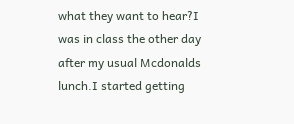what they want to hear?I was in class the other day after my usual Mcdonalds lunch.I started getting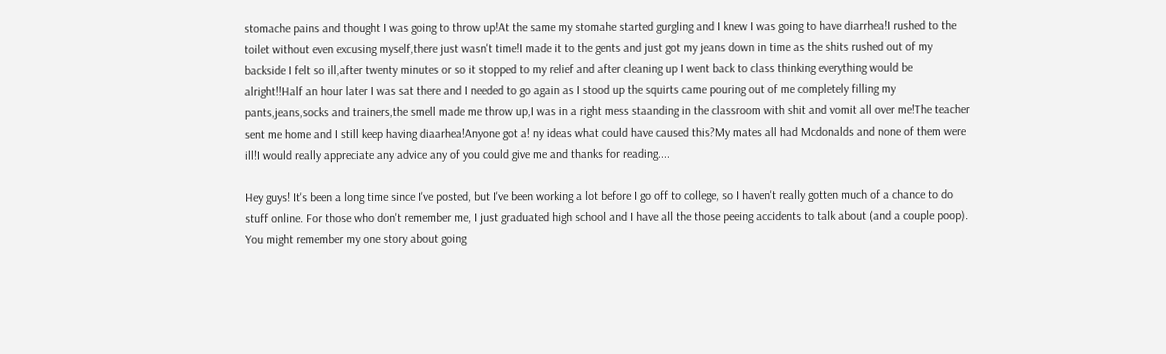stomache pains and thought I was going to throw up!At the same my stomahe started gurgling and I knew I was going to have diarrhea!I rushed to the toilet without even excusing myself,there just wasn't time!I made it to the gents and just got my jeans down in time as the shits rushed out of my backside I felt so ill,after twenty minutes or so it stopped to my relief and after cleaning up I went back to class thinking everything would be alright!!Half an hour later I was sat there and I needed to go again as I stood up the squirts came pouring out of me completely filling my pants,jeans,socks and trainers,the smell made me throw up,I was in a right mess staanding in the classroom with shit and vomit all over me!The teacher sent me home and I still keep having diaarhea!Anyone got a! ny ideas what could have caused this?My mates all had Mcdonalds and none of them were ill!I would really appreciate any advice any of you could give me and thanks for reading....

Hey guys! It's been a long time since I've posted, but I've been working a lot before I go off to college, so I haven't really gotten much of a chance to do stuff online. For those who don't remember me, I just graduated high school and I have all the those peeing accidents to talk about (and a couple poop). You might remember my one story about going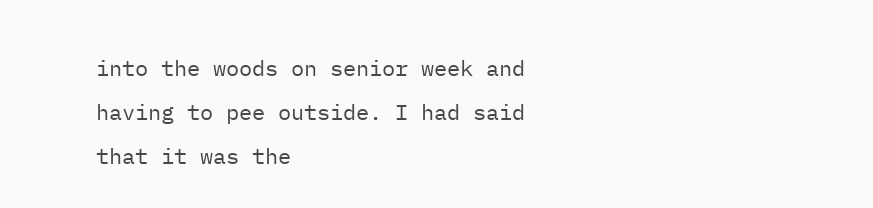into the woods on senior week and having to pee outside. I had said that it was the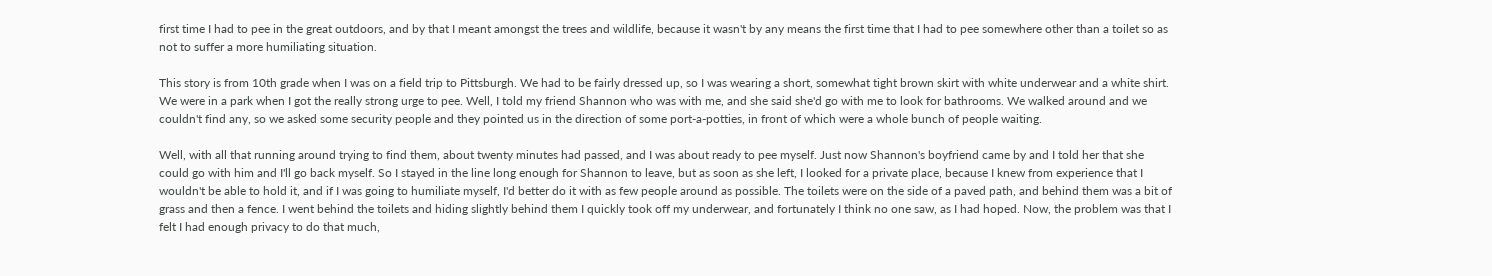first time I had to pee in the great outdoors, and by that I meant amongst the trees and wildlife, because it wasn't by any means the first time that I had to pee somewhere other than a toilet so as not to suffer a more humiliating situation.

This story is from 10th grade when I was on a field trip to Pittsburgh. We had to be fairly dressed up, so I was wearing a short, somewhat tight brown skirt with white underwear and a white shirt. We were in a park when I got the really strong urge to pee. Well, I told my friend Shannon who was with me, and she said she'd go with me to look for bathrooms. We walked around and we couldn't find any, so we asked some security people and they pointed us in the direction of some port-a-potties, in front of which were a whole bunch of people waiting.

Well, with all that running around trying to find them, about twenty minutes had passed, and I was about ready to pee myself. Just now Shannon's boyfriend came by and I told her that she could go with him and I'll go back myself. So I stayed in the line long enough for Shannon to leave, but as soon as she left, I looked for a private place, because I knew from experience that I wouldn't be able to hold it, and if I was going to humiliate myself, I'd better do it with as few people around as possible. The toilets were on the side of a paved path, and behind them was a bit of grass and then a fence. I went behind the toilets and hiding slightly behind them I quickly took off my underwear, and fortunately I think no one saw, as I had hoped. Now, the problem was that I felt I had enough privacy to do that much,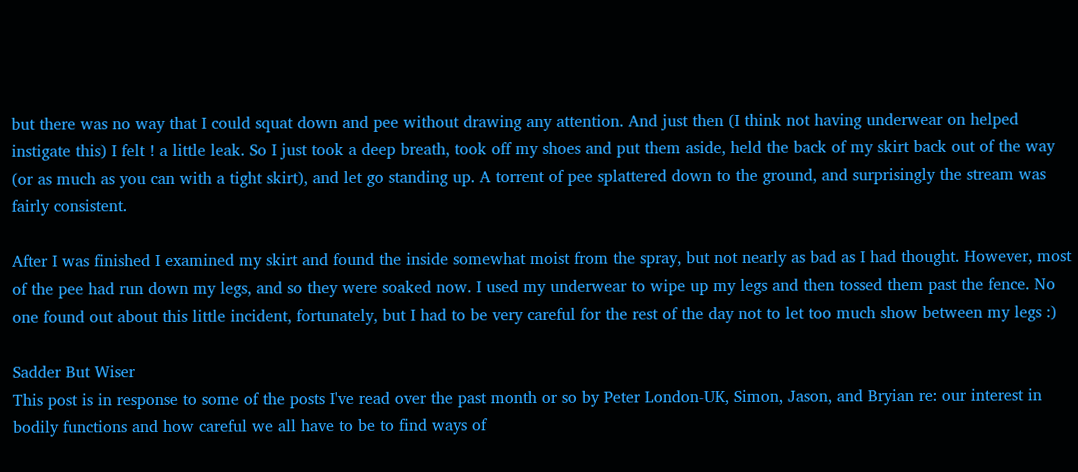but there was no way that I could squat down and pee without drawing any attention. And just then (I think not having underwear on helped instigate this) I felt ! a little leak. So I just took a deep breath, took off my shoes and put them aside, held the back of my skirt back out of the way (or as much as you can with a tight skirt), and let go standing up. A torrent of pee splattered down to the ground, and surprisingly the stream was fairly consistent.

After I was finished I examined my skirt and found the inside somewhat moist from the spray, but not nearly as bad as I had thought. However, most of the pee had run down my legs, and so they were soaked now. I used my underwear to wipe up my legs and then tossed them past the fence. No one found out about this little incident, fortunately, but I had to be very careful for the rest of the day not to let too much show between my legs :)

Sadder But Wiser
This post is in response to some of the posts I've read over the past month or so by Peter London-UK, Simon, Jason, and Bryian re: our interest in bodily functions and how careful we all have to be to find ways of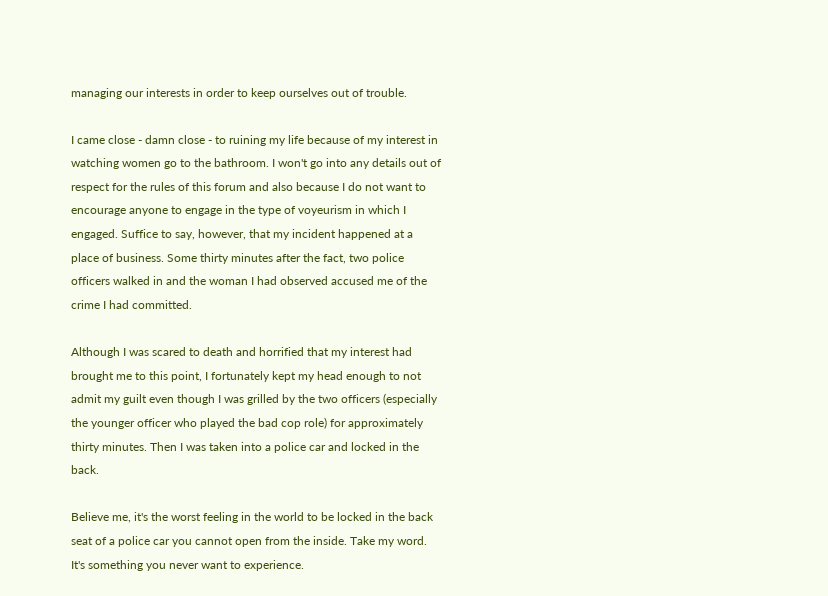managing our interests in order to keep ourselves out of trouble.

I came close - damn close - to ruining my life because of my interest in watching women go to the bathroom. I won't go into any details out of respect for the rules of this forum and also because I do not want to encourage anyone to engage in the type of voyeurism in which I engaged. Suffice to say, however, that my incident happened at a place of business. Some thirty minutes after the fact, two police officers walked in and the woman I had observed accused me of the crime I had committed.

Although I was scared to death and horrified that my interest had brought me to this point, I fortunately kept my head enough to not admit my guilt even though I was grilled by the two officers (especially the younger officer who played the bad cop role) for approximately thirty minutes. Then I was taken into a police car and locked in the back.

Believe me, it's the worst feeling in the world to be locked in the back seat of a police car you cannot open from the inside. Take my word. It's something you never want to experience.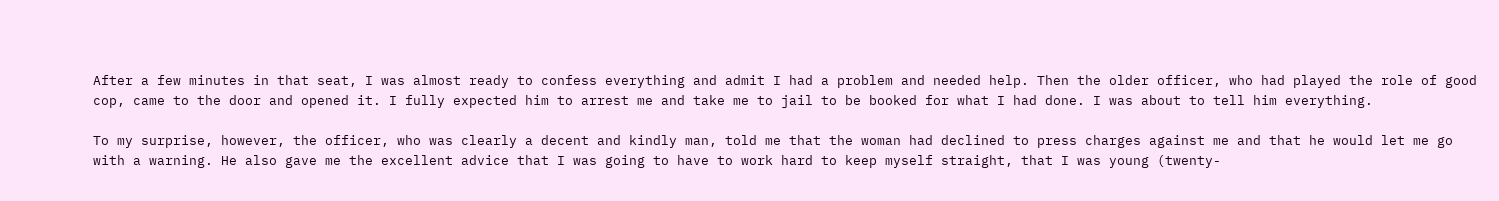After a few minutes in that seat, I was almost ready to confess everything and admit I had a problem and needed help. Then the older officer, who had played the role of good cop, came to the door and opened it. I fully expected him to arrest me and take me to jail to be booked for what I had done. I was about to tell him everything.

To my surprise, however, the officer, who was clearly a decent and kindly man, told me that the woman had declined to press charges against me and that he would let me go with a warning. He also gave me the excellent advice that I was going to have to work hard to keep myself straight, that I was young (twenty-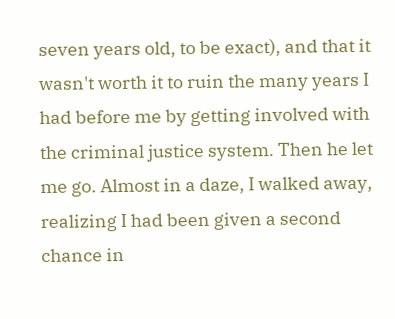seven years old, to be exact), and that it wasn't worth it to ruin the many years I had before me by getting involved with the criminal justice system. Then he let me go. Almost in a daze, I walked away, realizing I had been given a second chance in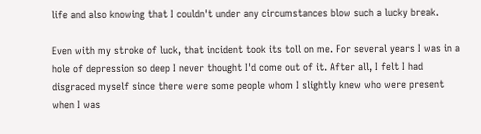life and also knowing that I couldn't under any circumstances blow such a lucky break.

Even with my stroke of luck, that incident took its toll on me. For several years I was in a hole of depression so deep I never thought I'd come out of it. After all, I felt I had disgraced myself since there were some people whom I slightly knew who were present when I was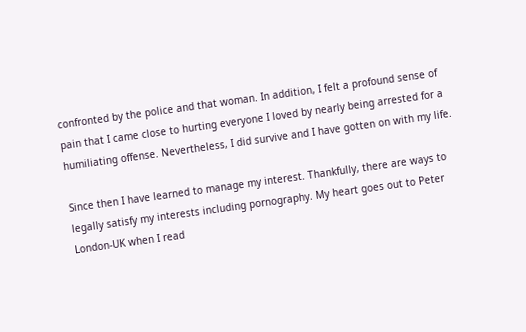confronted by the police and that woman. In addition, I felt a profound sense of pain that I came close to hurting everyone I loved by nearly being arrested for a humiliating offense. Nevertheless, I did survive and I have gotten on with my life.

Since then I have learned to manage my interest. Thankfully, there are ways to legally satisfy my interests including pornography. My heart goes out to Peter London-UK when I read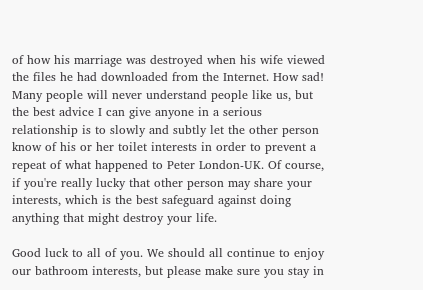of how his marriage was destroyed when his wife viewed the files he had downloaded from the Internet. How sad! Many people will never understand people like us, but the best advice I can give anyone in a serious relationship is to slowly and subtly let the other person know of his or her toilet interests in order to prevent a repeat of what happened to Peter London-UK. Of course, if you're really lucky that other person may share your interests, which is the best safeguard against doing anything that might destroy your life.

Good luck to all of you. We should all continue to enjoy our bathroom interests, but please make sure you stay in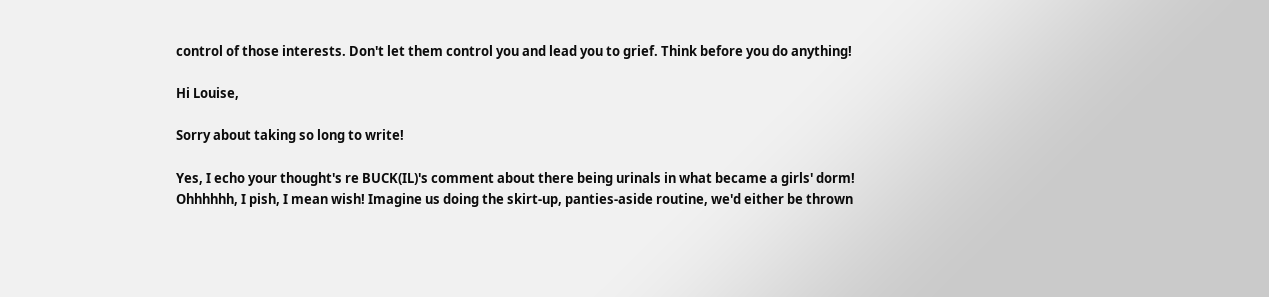control of those interests. Don't let them control you and lead you to grief. Think before you do anything!

Hi Louise,

Sorry about taking so long to write!

Yes, I echo your thought's re BUCK(IL)'s comment about there being urinals in what became a girls' dorm! Ohhhhhh, I pish, I mean wish! Imagine us doing the skirt-up, panties-aside routine, we'd either be thrown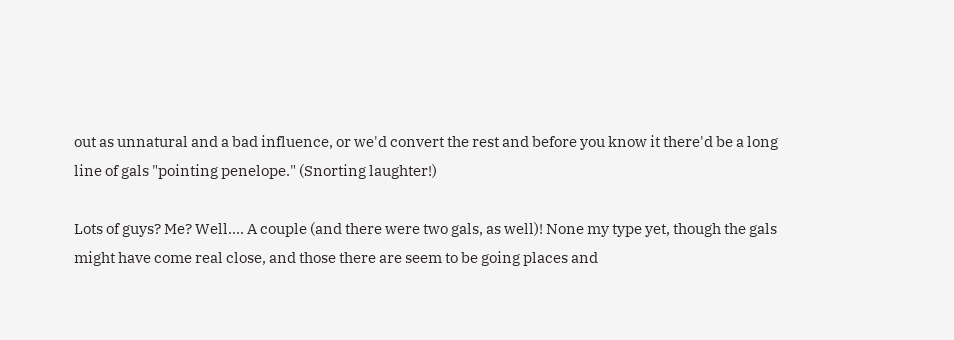out as unnatural and a bad influence, or we'd convert the rest and before you know it there'd be a long line of gals "pointing penelope." (Snorting laughter!)

Lots of guys? Me? Well.... A couple (and there were two gals, as well)! None my type yet, though the gals might have come real close, and those there are seem to be going places and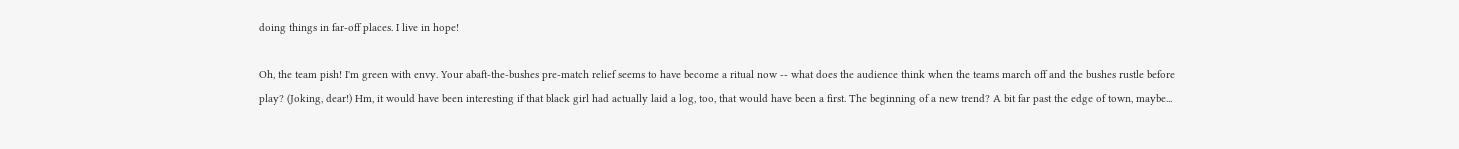doing things in far-off places. I live in hope!

Oh, the team pish! I'm green with envy. Your abaft-the-bushes pre-match relief seems to have become a ritual now -- what does the audience think when the teams march off and the bushes rustle before play? (Joking, dear!) Hm, it would have been interesting if that black girl had actually laid a log, too, that would have been a first. The beginning of a new trend? A bit far past the edge of town, maybe...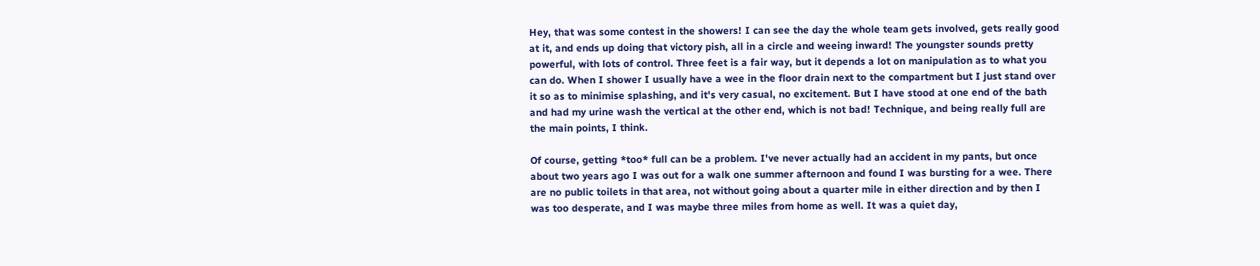Hey, that was some contest in the showers! I can see the day the whole team gets involved, gets really good at it, and ends up doing that victory pish, all in a circle and weeing inward! The youngster sounds pretty powerful, with lots of control. Three feet is a fair way, but it depends a lot on manipulation as to what you can do. When I shower I usually have a wee in the floor drain next to the compartment but I just stand over it so as to minimise splashing, and it's very casual, no excitement. But I have stood at one end of the bath and had my urine wash the vertical at the other end, which is not bad! Technique, and being really full are the main points, I think.

Of course, getting *too* full can be a problem. I've never actually had an accident in my pants, but once about two years ago I was out for a walk one summer afternoon and found I was bursting for a wee. There are no public toilets in that area, not without going about a quarter mile in either direction and by then I was too desperate, and I was maybe three miles from home as well. It was a quiet day,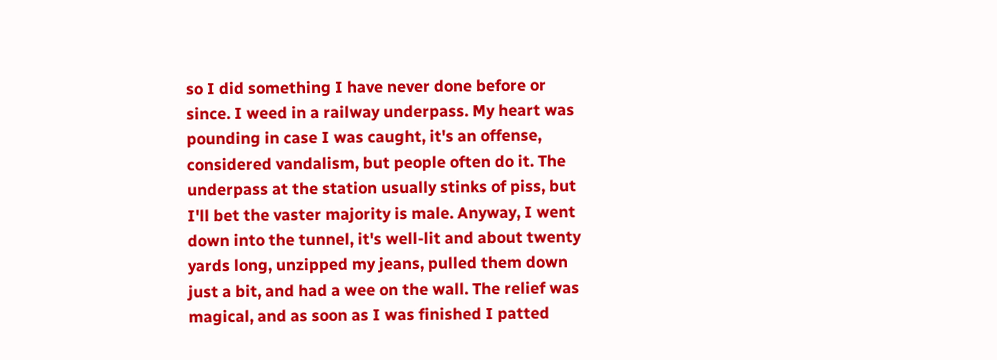so I did something I have never done before or since. I weed in a railway underpass. My heart was pounding in case I was caught, it's an offense, considered vandalism, but people often do it. The underpass at the station usually stinks of piss, but I'll bet the vaster majority is male. Anyway, I went down into the tunnel, it's well-lit and about twenty yards long, unzipped my jeans, pulled them down just a bit, and had a wee on the wall. The relief was magical, and as soon as I was finished I patted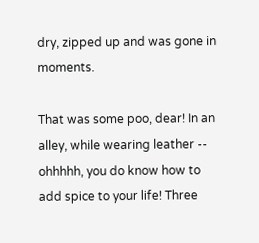dry, zipped up and was gone in moments.

That was some poo, dear! In an alley, while wearing leather -- ohhhhh, you do know how to add spice to your life! Three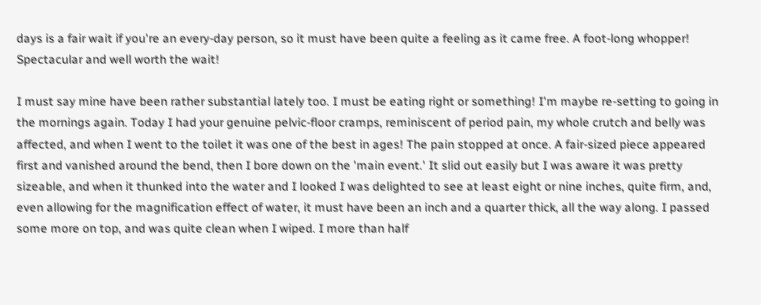days is a fair wait if you're an every-day person, so it must have been quite a feeling as it came free. A foot-long whopper! Spectacular and well worth the wait!

I must say mine have been rather substantial lately too. I must be eating right or something! I'm maybe re-setting to going in the mornings again. Today I had your genuine pelvic-floor cramps, reminiscent of period pain, my whole crutch and belly was affected, and when I went to the toilet it was one of the best in ages! The pain stopped at once. A fair-sized piece appeared first and vanished around the bend, then I bore down on the 'main event.' It slid out easily but I was aware it was pretty sizeable, and when it thunked into the water and I looked I was delighted to see at least eight or nine inches, quite firm, and, even allowing for the magnification effect of water, it must have been an inch and a quarter thick, all the way along. I passed some more on top, and was quite clean when I wiped. I more than half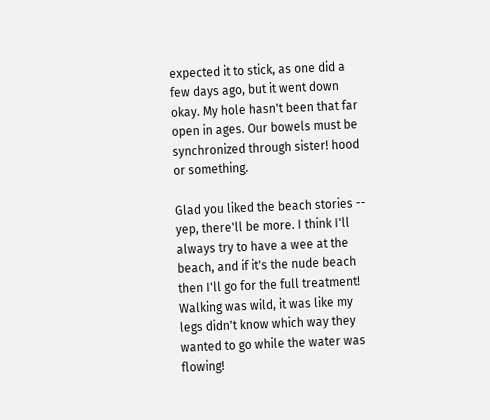expected it to stick, as one did a few days ago, but it went down okay. My hole hasn't been that far open in ages. Our bowels must be synchronized through sister! hood or something.

Glad you liked the beach stories -- yep, there'll be more. I think I'll always try to have a wee at the beach, and if it's the nude beach then I'll go for the full treatment! Walking was wild, it was like my legs didn't know which way they wanted to go while the water was flowing!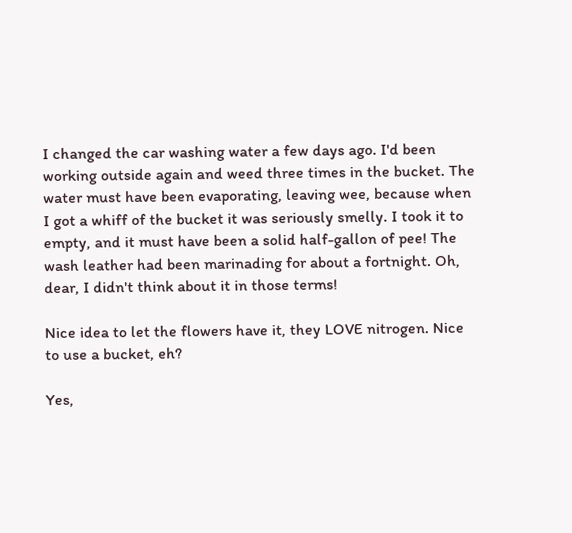I changed the car washing water a few days ago. I'd been working outside again and weed three times in the bucket. The water must have been evaporating, leaving wee, because when I got a whiff of the bucket it was seriously smelly. I took it to empty, and it must have been a solid half-gallon of pee! The wash leather had been marinading for about a fortnight. Oh, dear, I didn't think about it in those terms!

Nice idea to let the flowers have it, they LOVE nitrogen. Nice to use a bucket, eh?

Yes,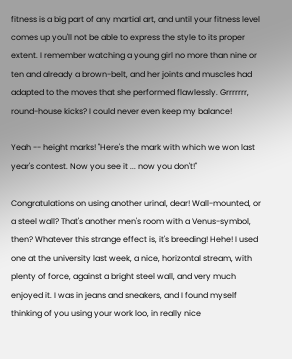fitness is a big part of any martial art, and until your fitness level comes up you'll not be able to express the style to its proper extent. I remember watching a young girl no more than nine or ten and already a brown-belt, and her joints and muscles had adapted to the moves that she performed flawlessly. Grrrrrrr, round-house kicks? I could never even keep my balance!

Yeah -- height marks! "Here's the mark with which we won last year's contest. Now you see it ... now you don't!"

Congratulations on using another urinal, dear! Wall-mounted, or a steel wall? That's another men's room with a Venus-symbol, then? Whatever this strange effect is, it's breeding! Hehe! I used one at the university last week, a nice, horizontal stream, with plenty of force, against a bright steel wall, and very much enjoyed it. I was in jeans and sneakers, and I found myself thinking of you using your work loo, in really nice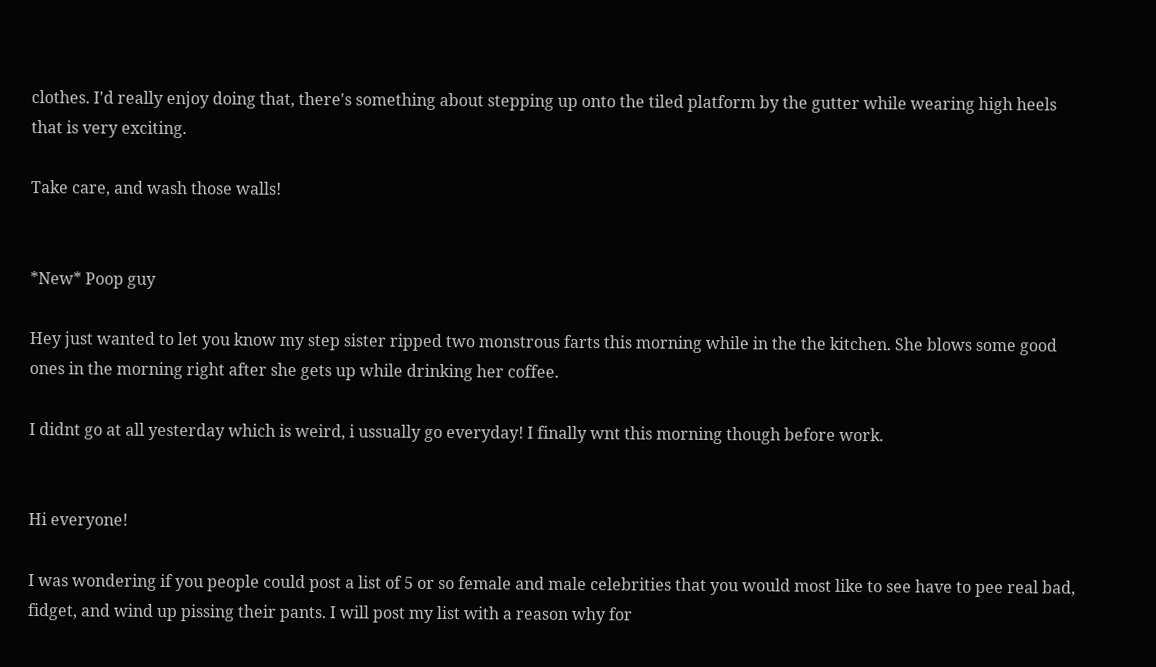clothes. I'd really enjoy doing that, there's something about stepping up onto the tiled platform by the gutter while wearing high heels that is very exciting.

Take care, and wash those walls!


*New* Poop guy

Hey just wanted to let you know my step sister ripped two monstrous farts this morning while in the the kitchen. She blows some good ones in the morning right after she gets up while drinking her coffee.

I didnt go at all yesterday which is weird, i ussually go everyday! I finally wnt this morning though before work.


Hi everyone!

I was wondering if you people could post a list of 5 or so female and male celebrities that you would most like to see have to pee real bad, fidget, and wind up pissing their pants. I will post my list with a reason why for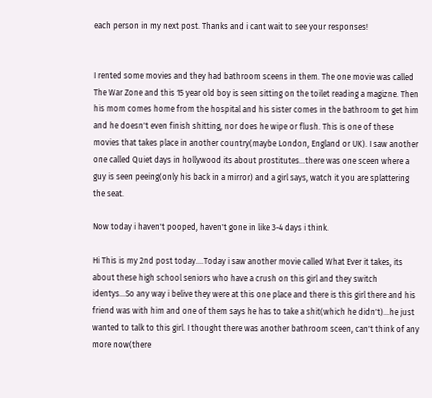each person in my next post. Thanks and i cant wait to see your responses!


I rented some movies and they had bathroom sceens in them. The one movie was called The War Zone and this 15 year old boy is seen sitting on the toilet reading a magizne. Then his mom comes home from the hospital and his sister comes in the bathroom to get him and he doesn't even finish shitting, nor does he wipe or flush. This is one of these movies that takes place in another country(maybe London, England or UK). I saw another one called Quiet days in hollywood its about prostitutes...there was one sceen where a guy is seen peeing(only his back in a mirror) and a girl says, watch it you are splattering the seat.

Now today i haven't pooped, haven't gone in like 3-4 days i think.

Hi This is my 2nd post today....Today i saw another movie called What Ever it takes, its about these high school seniors who have a crush on this girl and they switch identys...So any way i belive they were at this one place and there is this girl there and his friend was with him and one of them says he has to take a shit(which he didn't)...he just wanted to talk to this girl. I thought there was another bathroom sceen, can't think of any more now(there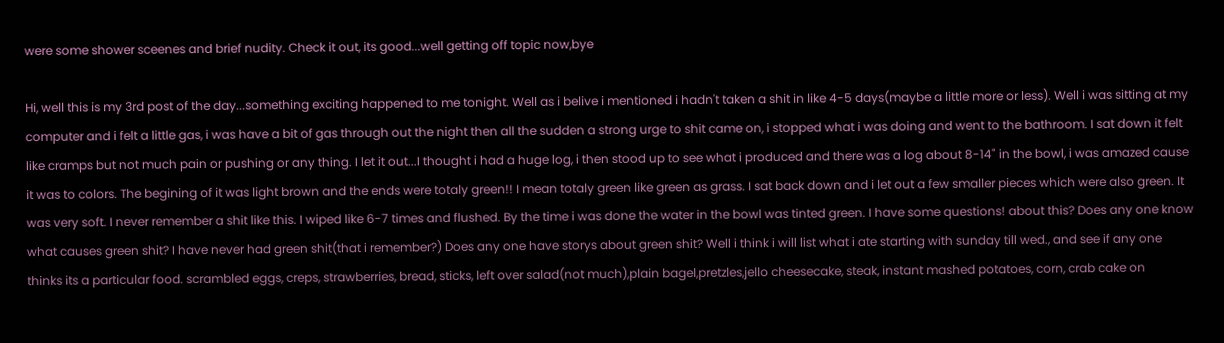were some shower sceenes and brief nudity. Check it out, its good...well getting off topic now,bye

Hi, well this is my 3rd post of the day...something exciting happened to me tonight. Well as i belive i mentioned i hadn't taken a shit in like 4-5 days(maybe a little more or less). Well i was sitting at my computer and i felt a little gas, i was have a bit of gas through out the night then all the sudden a strong urge to shit came on, i stopped what i was doing and went to the bathroom. I sat down it felt like cramps but not much pain or pushing or any thing. I let it out...I thought i had a huge log, i then stood up to see what i produced and there was a log about 8-14" in the bowl, i was amazed cause it was to colors. The begining of it was light brown and the ends were totaly green!! I mean totaly green like green as grass. I sat back down and i let out a few smaller pieces which were also green. It was very soft. I never remember a shit like this. I wiped like 6-7 times and flushed. By the time i was done the water in the bowl was tinted green. I have some questions! about this? Does any one know what causes green shit? I have never had green shit(that i remember?) Does any one have storys about green shit? Well i think i will list what i ate starting with sunday till wed., and see if any one thinks its a particular food. scrambled eggs, creps, strawberries, bread, sticks, left over salad(not much),plain bagel,pretzles,jello cheesecake, steak, instant mashed potatoes, corn, crab cake on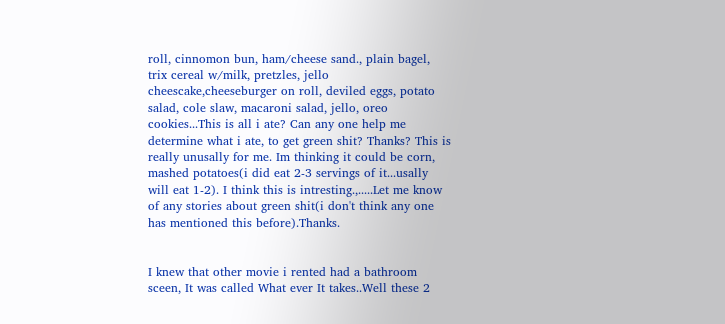roll, cinnomon bun, ham/cheese sand., plain bagel, trix cereal w/milk, pretzles, jello cheescake,cheeseburger on roll, deviled eggs, potato salad, cole slaw, macaroni salad, jello, oreo cookies...This is all i ate? Can any one help me determine what i ate, to get green shit? Thanks? This is really unusally for me. Im thinking it could be corn, mashed potatoes(i did eat 2-3 servings of it...usally will eat 1-2). I think this is intresting.,.....Let me know of any stories about green shit(i don't think any one has mentioned this before).Thanks.


I knew that other movie i rented had a bathroom sceen, It was called What ever It takes..Well these 2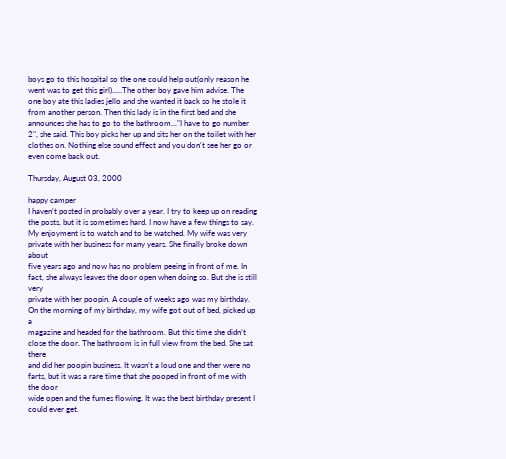boys go to this hospital so the one could help out(only reason he went was to get this girl).....The other boy gave him advise. The one boy ate this ladies jello and she wanted it back so he stole it from another person. Then this lady is in the first bed and she announces she has to go to the bathroom..."I have to go number 2", she said. This boy picks her up and sits her on the toilet with her clothes on. Nothing else sound effect and you don't see her go or even come back out.

Thursday, August 03, 2000

happy camper
I haven’t posted in probably over a year. I try to keep up on reading the posts, but it is sometimes hard. I now have a few things to say.
My enjoyment is to watch and to be watched. My wife was very private with her business for many years. She finally broke down about
five years ago and now has no problem peeing in front of me. In fact, she always leaves the door open when doing so. But she is still very
private with her poopin. A couple of weeks ago was my birthday. On the morning of my birthday, my wife got out of bed, picked up a
magazine and headed for the bathroom. But this time she didn’t close the door. The bathroom is in full view from the bed. She sat there
and did her poopin business. It wasn’t a loud one and ther were no farts, but it was a rare time that she pooped in front of me with the door
wide open and the fumes flowing. It was the best birthday present I could ever get.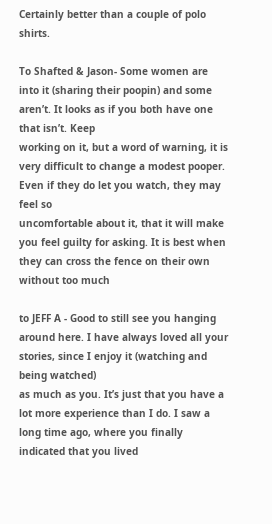Certainly better than a couple of polo shirts.

To Shafted & Jason- Some women are into it (sharing their poopin) and some aren’t. It looks as if you both have one that isn’t. Keep
working on it, but a word of warning, it is very difficult to change a modest pooper. Even if they do let you watch, they may feel so
uncomfortable about it, that it will make you feel guilty for asking. It is best when they can cross the fence on their own without too much

to JEFF A - Good to still see you hanging around here. I have always loved all your stories, since I enjoy it (watching and being watched)
as much as you. It’s just that you have a lot more experience than I do. I saw a long time ago, where you finally indicated that you lived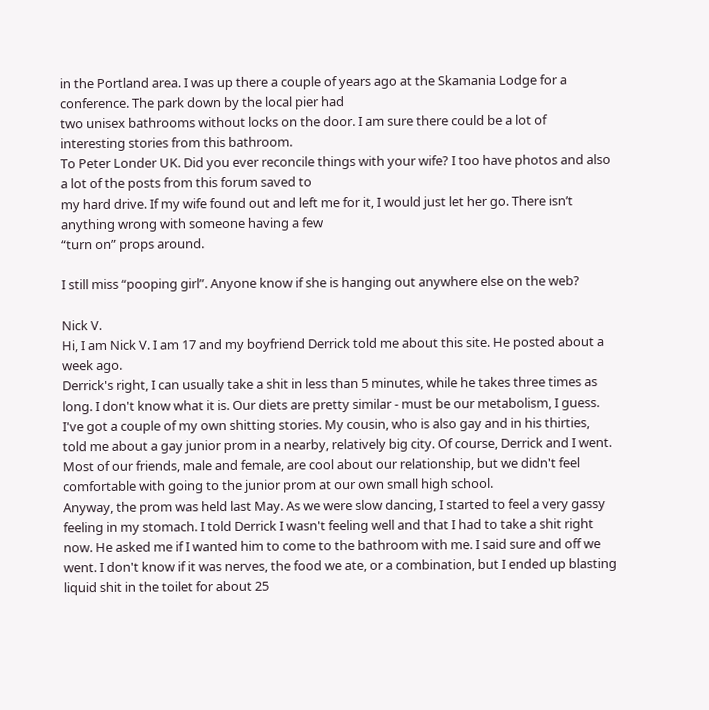in the Portland area. I was up there a couple of years ago at the Skamania Lodge for a conference. The park down by the local pier had
two unisex bathrooms without locks on the door. I am sure there could be a lot of interesting stories from this bathroom.
To Peter Londer UK. Did you ever reconcile things with your wife? I too have photos and also a lot of the posts from this forum saved to
my hard drive. If my wife found out and left me for it, I would just let her go. There isn’t anything wrong with someone having a few
“turn on” props around.

I still miss “pooping girl”. Anyone know if she is hanging out anywhere else on the web?

Nick V.
Hi, I am Nick V. I am 17 and my boyfriend Derrick told me about this site. He posted about a week ago.
Derrick's right, I can usually take a shit in less than 5 minutes, while he takes three times as long. I don't know what it is. Our diets are pretty similar - must be our metabolism, I guess.
I've got a couple of my own shitting stories. My cousin, who is also gay and in his thirties, told me about a gay junior prom in a nearby, relatively big city. Of course, Derrick and I went. Most of our friends, male and female, are cool about our relationship, but we didn't feel comfortable with going to the junior prom at our own small high school.
Anyway, the prom was held last May. As we were slow dancing, I started to feel a very gassy feeling in my stomach. I told Derrick I wasn't feeling well and that I had to take a shit right now. He asked me if I wanted him to come to the bathroom with me. I said sure and off we went. I don't know if it was nerves, the food we ate, or a combination, but I ended up blasting liquid shit in the toilet for about 25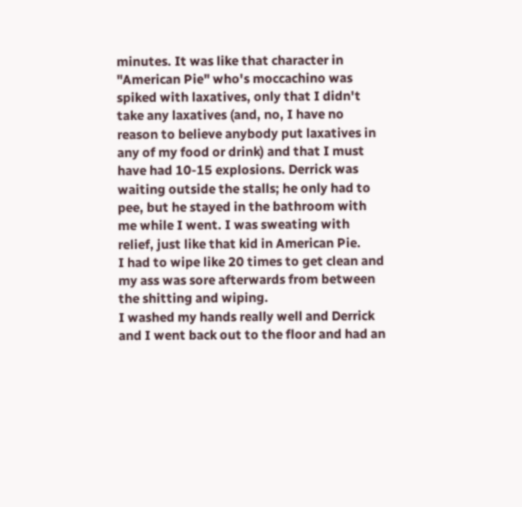minutes. It was like that character in "American Pie" who's moccachino was spiked with laxatives, only that I didn't take any laxatives (and, no, I have no reason to believe anybody put laxatives in any of my food or drink) and that I must have had 10-15 explosions. Derrick was waiting outside the stalls; he only had to pee, but he stayed in the bathroom with me while I went. I was sweating with relief, just like that kid in American Pie.
I had to wipe like 20 times to get clean and my ass was sore afterwards from between the shitting and wiping.
I washed my hands really well and Derrick and I went back out to the floor and had an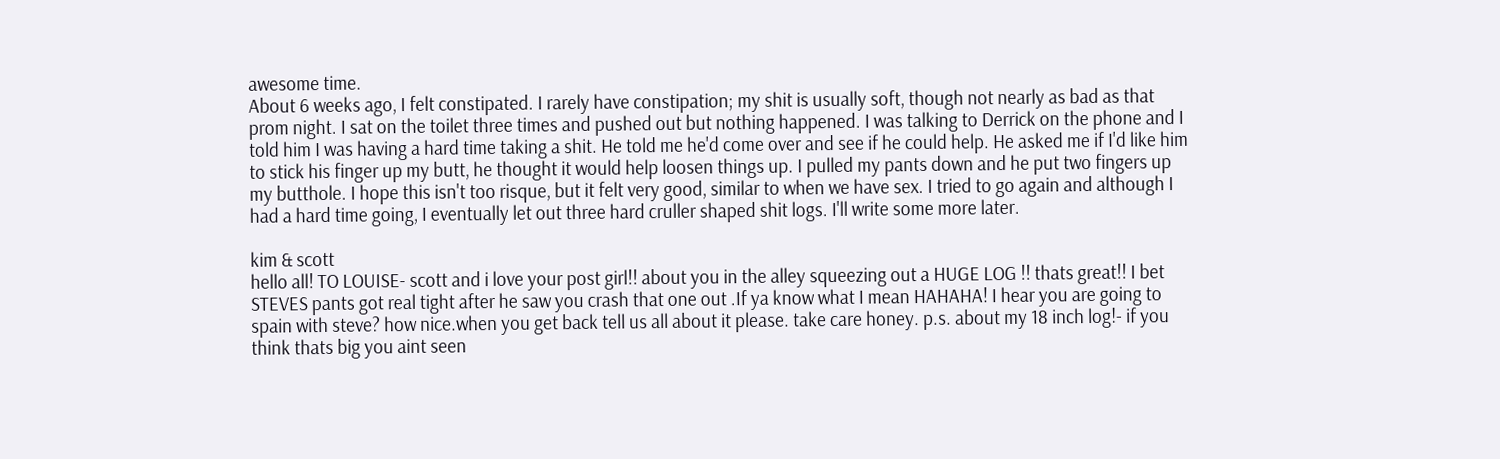awesome time.
About 6 weeks ago, I felt constipated. I rarely have constipation; my shit is usually soft, though not nearly as bad as that prom night. I sat on the toilet three times and pushed out but nothing happened. I was talking to Derrick on the phone and I told him I was having a hard time taking a shit. He told me he'd come over and see if he could help. He asked me if I'd like him to stick his finger up my butt, he thought it would help loosen things up. I pulled my pants down and he put two fingers up my butthole. I hope this isn't too risque, but it felt very good, similar to when we have sex. I tried to go again and although I had a hard time going, I eventually let out three hard cruller shaped shit logs. I'll write some more later.

kim & scott
hello all! TO LOUISE- scott and i love your post girl!! about you in the alley squeezing out a HUGE LOG !! thats great!! I bet STEVES pants got real tight after he saw you crash that one out .If ya know what I mean HAHAHA! I hear you are going to spain with steve? how nice.when you get back tell us all about it please. take care honey. p.s. about my 18 inch log!- if you think thats big you aint seen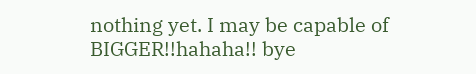nothing yet. I may be capable of BIGGER!!hahaha!! bye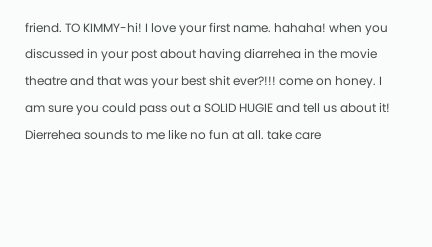friend. TO KIMMY-hi! I love your first name. hahaha! when you discussed in your post about having diarrehea in the movie theatre and that was your best shit ever?!!! come on honey. I am sure you could pass out a SOLID HUGIE and tell us about it! Dierrehea sounds to me like no fun at all. take care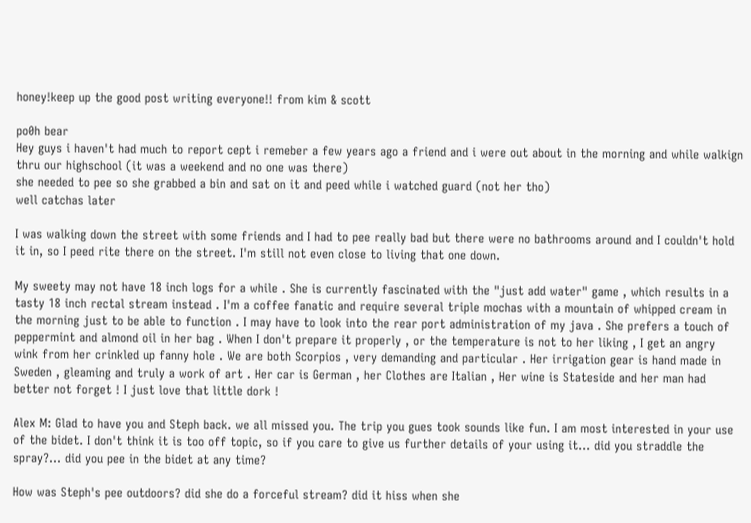honey!keep up the good post writing everyone!! from kim & scott

po0h bear
Hey guys i haven't had much to report cept i remeber a few years ago a friend and i were out about in the morning and while walkign thru our highschool (it was a weekend and no one was there)
she needed to pee so she grabbed a bin and sat on it and peed while i watched guard (not her tho)
well catchas later

I was walking down the street with some friends and I had to pee really bad but there were no bathrooms around and I couldn't hold it in, so I peed rite there on the street. I'm still not even close to living that one down.

My sweety may not have 18 inch logs for a while . She is currently fascinated with the "just add water" game , which results in a tasty 18 inch rectal stream instead . I'm a coffee fanatic and require several triple mochas with a mountain of whipped cream in the morning just to be able to function . I may have to look into the rear port administration of my java . She prefers a touch of peppermint and almond oil in her bag . When I don't prepare it properly , or the temperature is not to her liking , I get an angry wink from her crinkled up fanny hole . We are both Scorpios , very demanding and particular . Her irrigation gear is hand made in Sweden , gleaming and truly a work of art . Her car is German , her Clothes are Italian , Her wine is Stateside and her man had better not forget ! I just love that little dork !

Alex M: Glad to have you and Steph back. we all missed you. The trip you gues took sounds like fun. I am most interested in your use of the bidet. I don't think it is too off topic, so if you care to give us further details of your using it... did you straddle the spray?... did you pee in the bidet at any time?

How was Steph's pee outdoors? did she do a forceful stream? did it hiss when she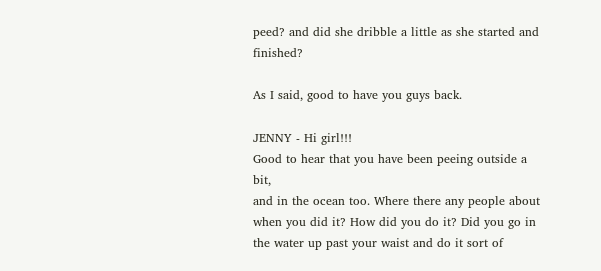peed? and did she dribble a little as she started and finished?

As I said, good to have you guys back.

JENNY - Hi girl!!!
Good to hear that you have been peeing outside a bit,
and in the ocean too. Where there any people about
when you did it? How did you do it? Did you go in
the water up past your waist and do it sort of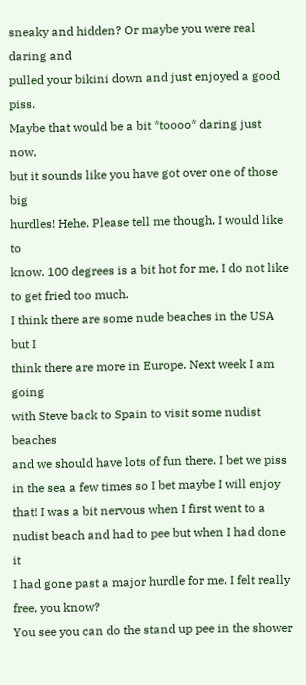sneaky and hidden? Or maybe you were real daring and
pulled your bikini down and just enjoyed a good piss.
Maybe that would be a bit *toooo* daring just now,
but it sounds like you have got over one of those big
hurdles! Hehe. Please tell me though, I would like to
know. 100 degrees is a bit hot for me, I do not like
to get fried too much.
I think there are some nude beaches in the USA but I
think there are more in Europe. Next week I am going
with Steve back to Spain to visit some nudist beaches
and we should have lots of fun there. I bet we piss
in the sea a few times so I bet maybe I will enjoy
that! I was a bit nervous when I first went to a
nudist beach and had to pee but when I had done it
I had gone past a major hurdle for me. I felt really
free, you know?
You see you can do the stand up pee in the shower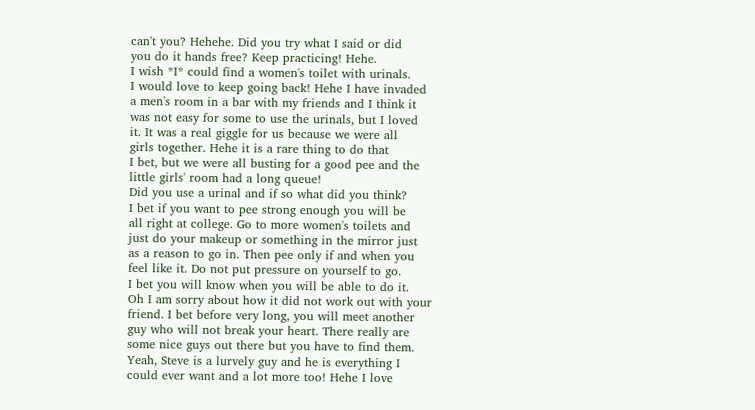can't you? Hehehe. Did you try what I said or did
you do it hands free? Keep practicing! Hehe.
I wish *I* could find a women's toilet with urinals.
I would love to keep going back! Hehe I have invaded
a men's room in a bar with my friends and I think it
was not easy for some to use the urinals, but I loved
it. It was a real giggle for us because we were all
girls together. Hehe it is a rare thing to do that
I bet, but we were all busting for a good pee and the
little girls' room had a long queue!
Did you use a urinal and if so what did you think?
I bet if you want to pee strong enough you will be
all right at college. Go to more women's toilets and
just do your makeup or something in the mirror just
as a reason to go in. Then pee only if and when you
feel like it. Do not put pressure on yourself to go.
I bet you will know when you will be able to do it.
Oh I am sorry about how it did not work out with your
friend. I bet before very long, you will meet another
guy who will not break your heart. There really are
some nice guys out there but you have to find them.
Yeah, Steve is a lurvely guy and he is everything I
could ever want and a lot more too! Hehe I love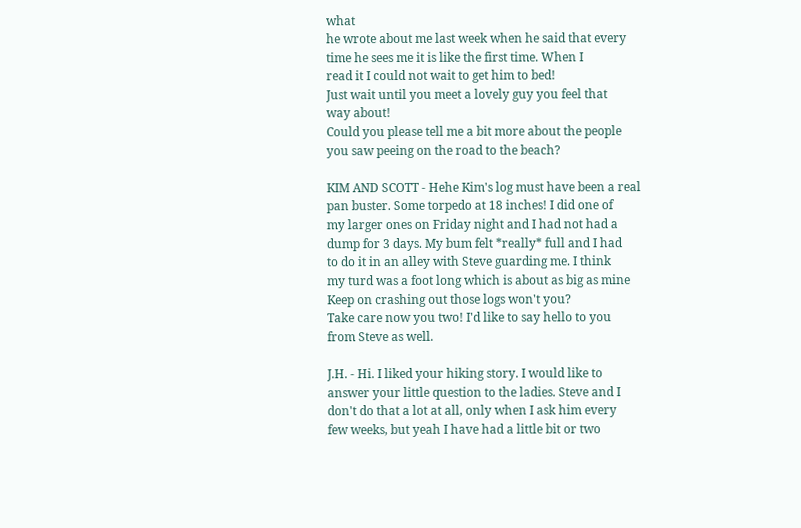what
he wrote about me last week when he said that every
time he sees me it is like the first time. When I
read it I could not wait to get him to bed!
Just wait until you meet a lovely guy you feel that
way about!
Could you please tell me a bit more about the people
you saw peeing on the road to the beach?

KIM AND SCOTT - Hehe Kim's log must have been a real
pan buster. Some torpedo at 18 inches! I did one of
my larger ones on Friday night and I had not had a
dump for 3 days. My bum felt *really* full and I had
to do it in an alley with Steve guarding me. I think
my turd was a foot long which is about as big as mine
Keep on crashing out those logs won't you?
Take care now you two! I'd like to say hello to you
from Steve as well.

J.H. - Hi. I liked your hiking story. I would like to
answer your little question to the ladies. Steve and I
don't do that a lot at all, only when I ask him every
few weeks, but yeah I have had a little bit or two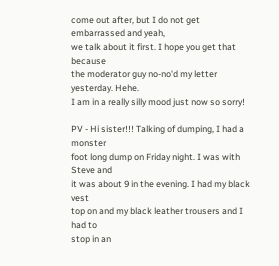come out after, but I do not get embarrassed and yeah,
we talk about it first. I hope you get that because
the moderator guy no-no'd my letter yesterday. Hehe.
I am in a really silly mood just now so sorry!

PV - Hi sister!!! Talking of dumping, I had a monster
foot long dump on Friday night. I was with Steve and
it was about 9 in the evening. I had my black vest
top on and my black leather trousers and I had to
stop in an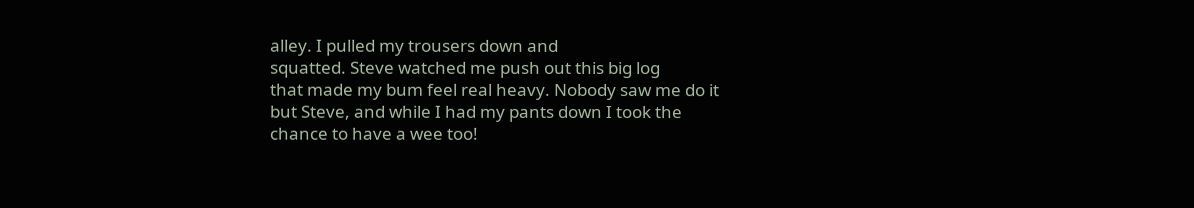alley. I pulled my trousers down and
squatted. Steve watched me push out this big log
that made my bum feel real heavy. Nobody saw me do it
but Steve, and while I had my pants down I took the
chance to have a wee too!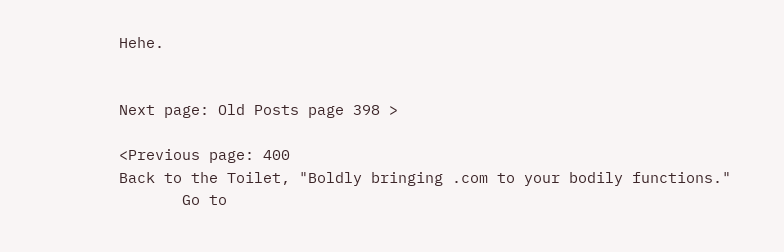Hehe.


Next page: Old Posts page 398 >

<Previous page: 400
Back to the Toilet, "Boldly bringing .com to your bodily functions."
       Go to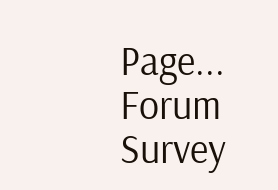Page...    Forum       Survey